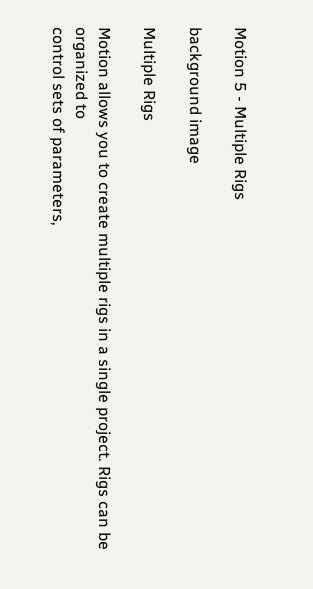Motion 5 - Multiple Rigs

background image

Multiple Rigs

Motion allows you to create multiple rigs in a single project. Rigs can be organized to
control sets of parameters,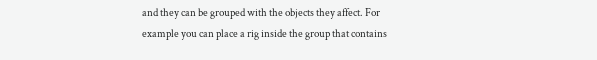and they can be grouped with the objects they affect. For
example you can place a rig inside the group that contains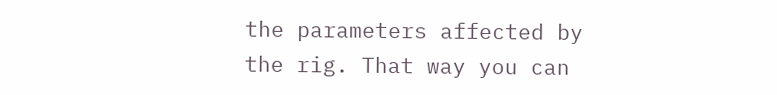the parameters affected by
the rig. That way you can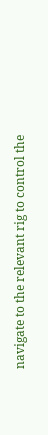navigate to the relevant rig to control the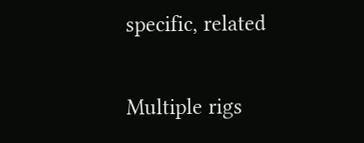specific, related

Multiple rigs